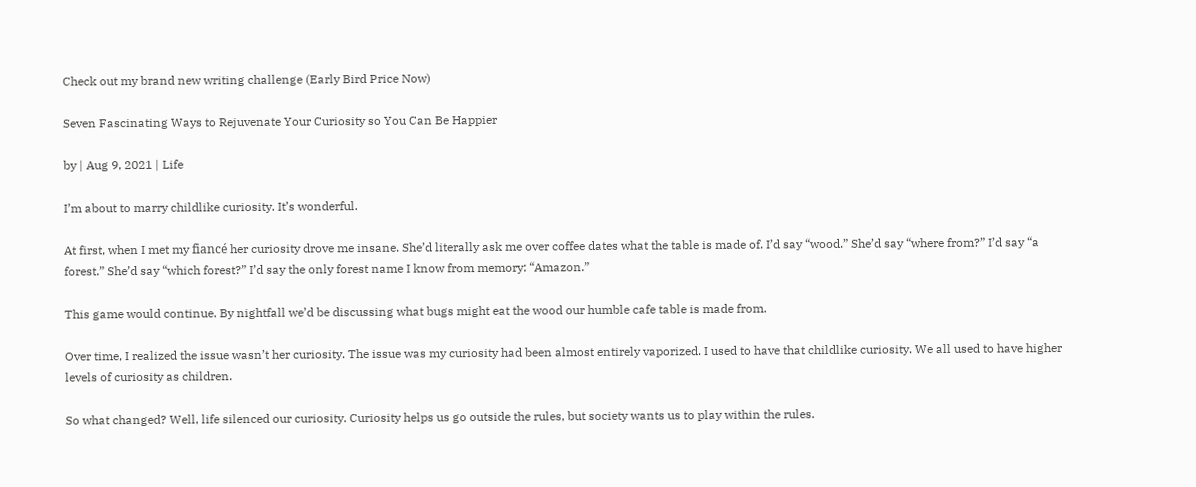Check out my brand new writing challenge (Early Bird Price Now)

Seven Fascinating Ways to Rejuvenate Your Curiosity so You Can Be Happier

by | Aug 9, 2021 | Life

I’m about to marry childlike curiosity. It’s wonderful.

At first, when I met my fiancé her curiosity drove me insane. She’d literally ask me over coffee dates what the table is made of. I’d say “wood.” She’d say “where from?” I’d say “a forest.” She’d say “which forest?” I’d say the only forest name I know from memory: “Amazon.”

This game would continue. By nightfall we’d be discussing what bugs might eat the wood our humble cafe table is made from.

Over time, I realized the issue wasn’t her curiosity. The issue was my curiosity had been almost entirely vaporized. I used to have that childlike curiosity. We all used to have higher levels of curiosity as children.

So what changed? Well, life silenced our curiosity. Curiosity helps us go outside the rules, but society wants us to play within the rules.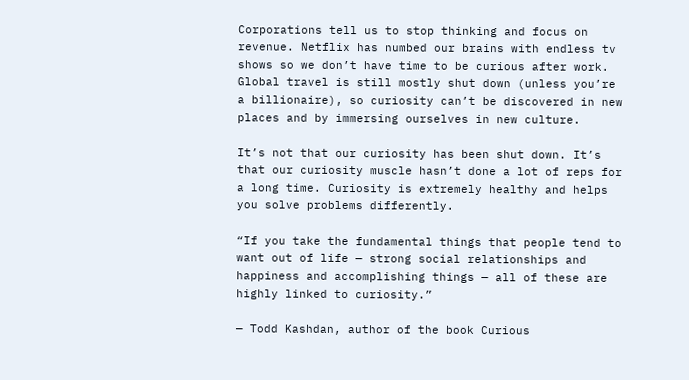Corporations tell us to stop thinking and focus on revenue. Netflix has numbed our brains with endless tv shows so we don’t have time to be curious after work. Global travel is still mostly shut down (unless you’re a billionaire), so curiosity can’t be discovered in new places and by immersing ourselves in new culture.

It’s not that our curiosity has been shut down. It’s that our curiosity muscle hasn’t done a lot of reps for a long time. Curiosity is extremely healthy and helps you solve problems differently.

“If you take the fundamental things that people tend to want out of life — strong social relationships and happiness and accomplishing things — all of these are highly linked to curiosity.”

— Todd Kashdan, author of the book Curious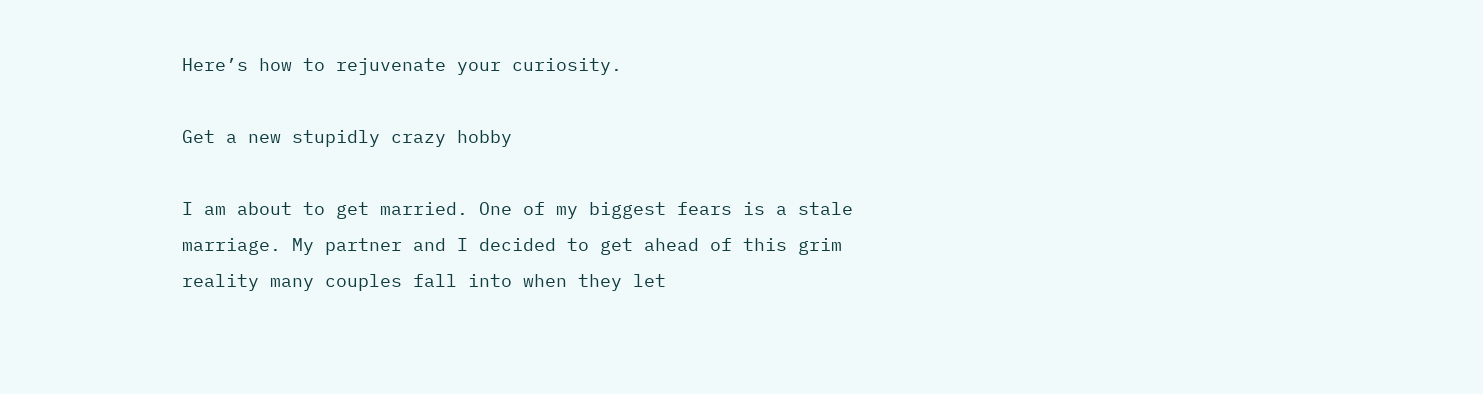Here’s how to rejuvenate your curiosity.

Get a new stupidly crazy hobby

I am about to get married. One of my biggest fears is a stale marriage. My partner and I decided to get ahead of this grim reality many couples fall into when they let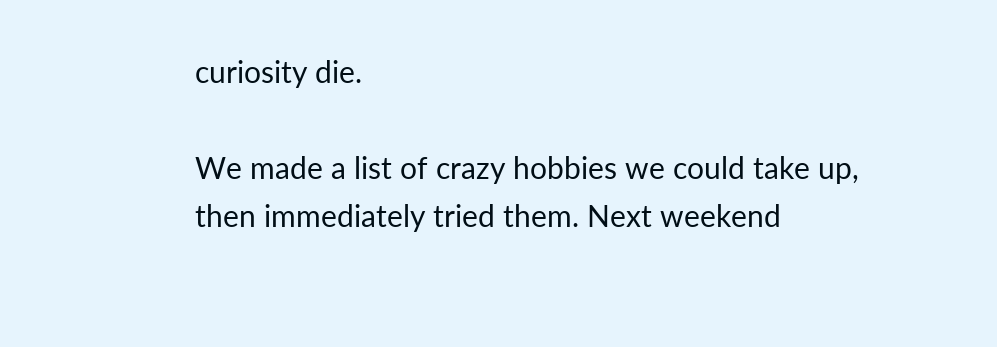curiosity die.

We made a list of crazy hobbies we could take up, then immediately tried them. Next weekend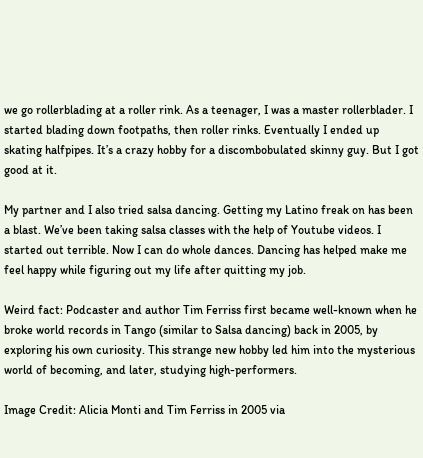we go rollerblading at a roller rink. As a teenager, I was a master rollerblader. I started blading down footpaths, then roller rinks. Eventually I ended up skating halfpipes. It’s a crazy hobby for a discombobulated skinny guy. But I got good at it.

My partner and I also tried salsa dancing. Getting my Latino freak on has been a blast. We’ve been taking salsa classes with the help of Youtube videos. I started out terrible. Now I can do whole dances. Dancing has helped make me feel happy while figuring out my life after quitting my job.

Weird fact: Podcaster and author Tim Ferriss first became well-known when he broke world records in Tango (similar to Salsa dancing) back in 2005, by exploring his own curiosity. This strange new hobby led him into the mysterious world of becoming, and later, studying high-performers.

Image Credit: Alicia Monti and Tim Ferriss in 2005 via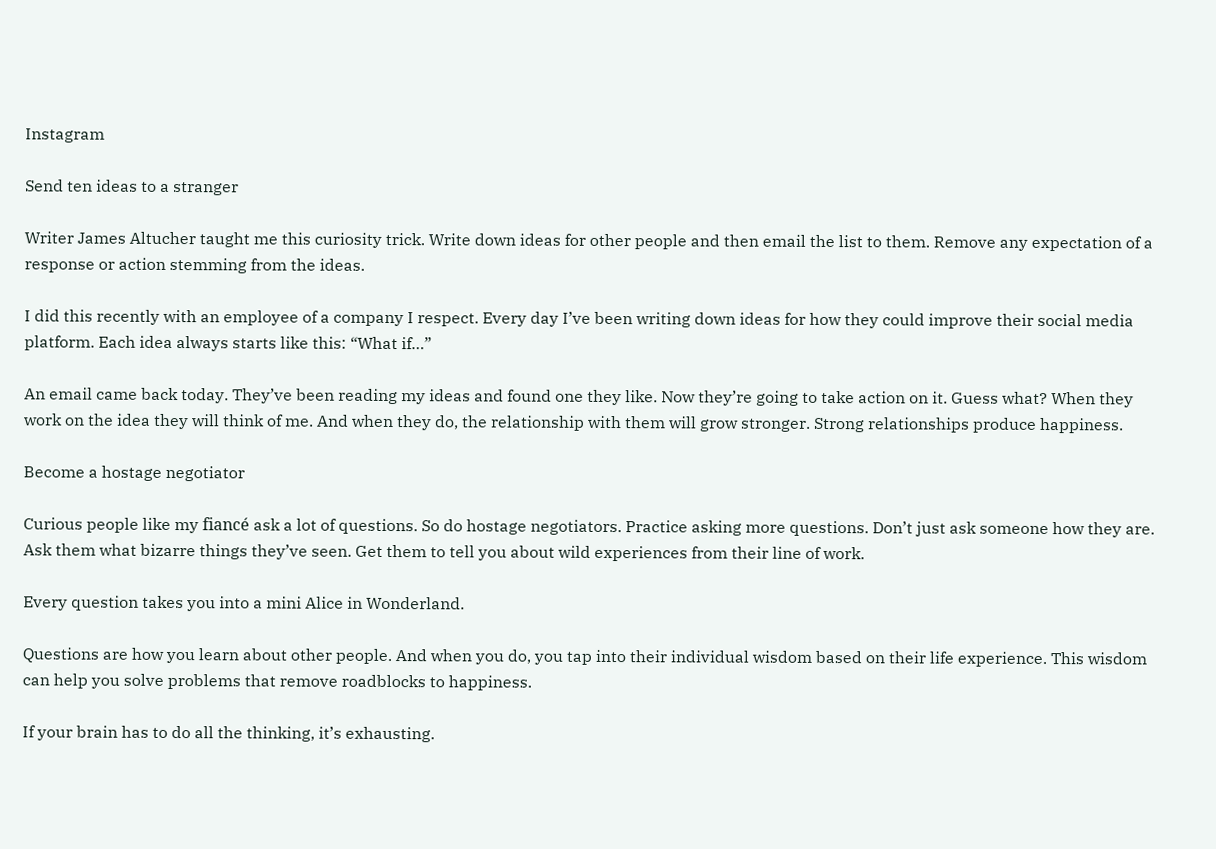Instagram

Send ten ideas to a stranger

Writer James Altucher taught me this curiosity trick. Write down ideas for other people and then email the list to them. Remove any expectation of a response or action stemming from the ideas.

I did this recently with an employee of a company I respect. Every day I’ve been writing down ideas for how they could improve their social media platform. Each idea always starts like this: “What if…”

An email came back today. They’ve been reading my ideas and found one they like. Now they’re going to take action on it. Guess what? When they work on the idea they will think of me. And when they do, the relationship with them will grow stronger. Strong relationships produce happiness.

Become a hostage negotiator

Curious people like my fiancé ask a lot of questions. So do hostage negotiators. Practice asking more questions. Don’t just ask someone how they are. Ask them what bizarre things they’ve seen. Get them to tell you about wild experiences from their line of work.

Every question takes you into a mini Alice in Wonderland.

Questions are how you learn about other people. And when you do, you tap into their individual wisdom based on their life experience. This wisdom can help you solve problems that remove roadblocks to happiness.

If your brain has to do all the thinking, it’s exhausting.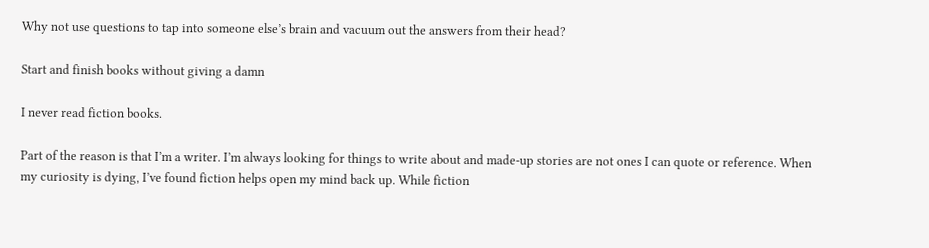Why not use questions to tap into someone else’s brain and vacuum out the answers from their head?

Start and finish books without giving a damn

I never read fiction books.

Part of the reason is that I’m a writer. I’m always looking for things to write about and made-up stories are not ones I can quote or reference. When my curiosity is dying, I’ve found fiction helps open my mind back up. While fiction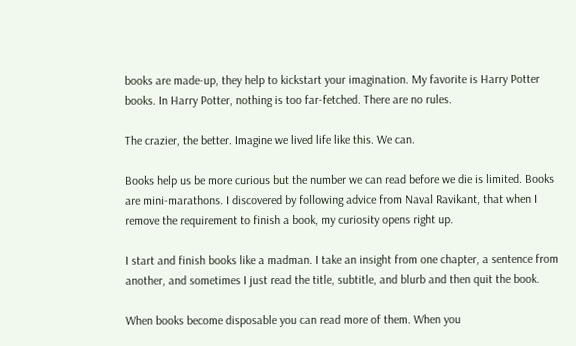books are made-up, they help to kickstart your imagination. My favorite is Harry Potter books. In Harry Potter, nothing is too far-fetched. There are no rules.

The crazier, the better. Imagine we lived life like this. We can.

Books help us be more curious but the number we can read before we die is limited. Books are mini-marathons. I discovered by following advice from Naval Ravikant, that when I remove the requirement to finish a book, my curiosity opens right up.

I start and finish books like a madman. I take an insight from one chapter, a sentence from another, and sometimes I just read the title, subtitle, and blurb and then quit the book.

When books become disposable you can read more of them. When you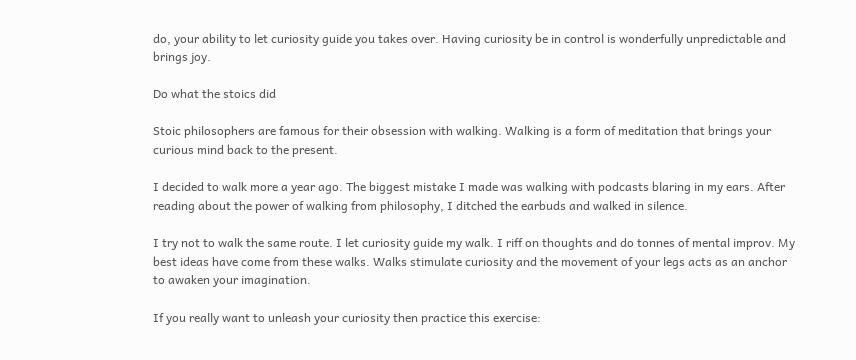do, your ability to let curiosity guide you takes over. Having curiosity be in control is wonderfully unpredictable and brings joy.

Do what the stoics did

Stoic philosophers are famous for their obsession with walking. Walking is a form of meditation that brings your curious mind back to the present.

I decided to walk more a year ago. The biggest mistake I made was walking with podcasts blaring in my ears. After reading about the power of walking from philosophy, I ditched the earbuds and walked in silence.

I try not to walk the same route. I let curiosity guide my walk. I riff on thoughts and do tonnes of mental improv. My best ideas have come from these walks. Walks stimulate curiosity and the movement of your legs acts as an anchor to awaken your imagination.

If you really want to unleash your curiosity then practice this exercise: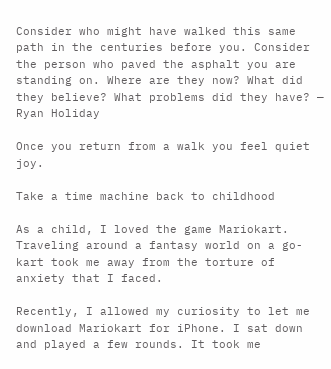Consider who might have walked this same path in the centuries before you. Consider the person who paved the asphalt you are standing on. Where are they now? What did they believe? What problems did they have? — Ryan Holiday

Once you return from a walk you feel quiet joy.

Take a time machine back to childhood

As a child, I loved the game Mariokart. Traveling around a fantasy world on a go-kart took me away from the torture of anxiety that I faced.

Recently, I allowed my curiosity to let me download Mariokart for iPhone. I sat down and played a few rounds. It took me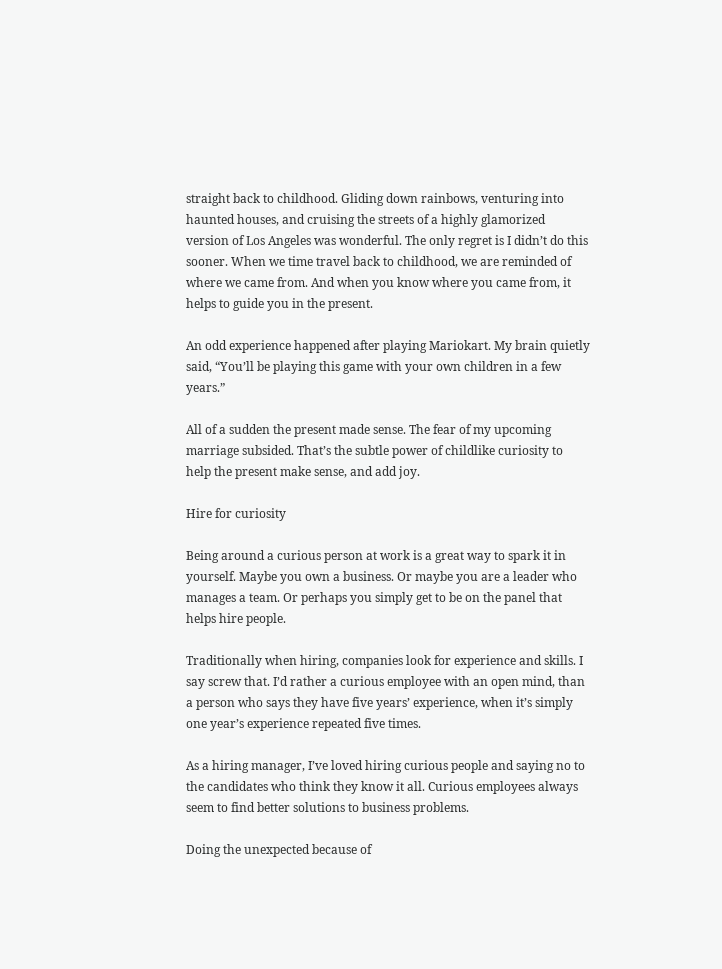straight back to childhood. Gliding down rainbows, venturing into haunted houses, and cruising the streets of a highly glamorized version of Los Angeles was wonderful. The only regret is I didn’t do this sooner. When we time travel back to childhood, we are reminded of where we came from. And when you know where you came from, it helps to guide you in the present.

An odd experience happened after playing Mariokart. My brain quietly said, “You’ll be playing this game with your own children in a few years.”

All of a sudden the present made sense. The fear of my upcoming marriage subsided. That’s the subtle power of childlike curiosity to help the present make sense, and add joy.

Hire for curiosity

Being around a curious person at work is a great way to spark it in yourself. Maybe you own a business. Or maybe you are a leader who manages a team. Or perhaps you simply get to be on the panel that helps hire people.

Traditionally when hiring, companies look for experience and skills. I say screw that. I’d rather a curious employee with an open mind, than a person who says they have five years’ experience, when it’s simply one year’s experience repeated five times.

As a hiring manager, I’ve loved hiring curious people and saying no to the candidates who think they know it all. Curious employees always seem to find better solutions to business problems.

Doing the unexpected because of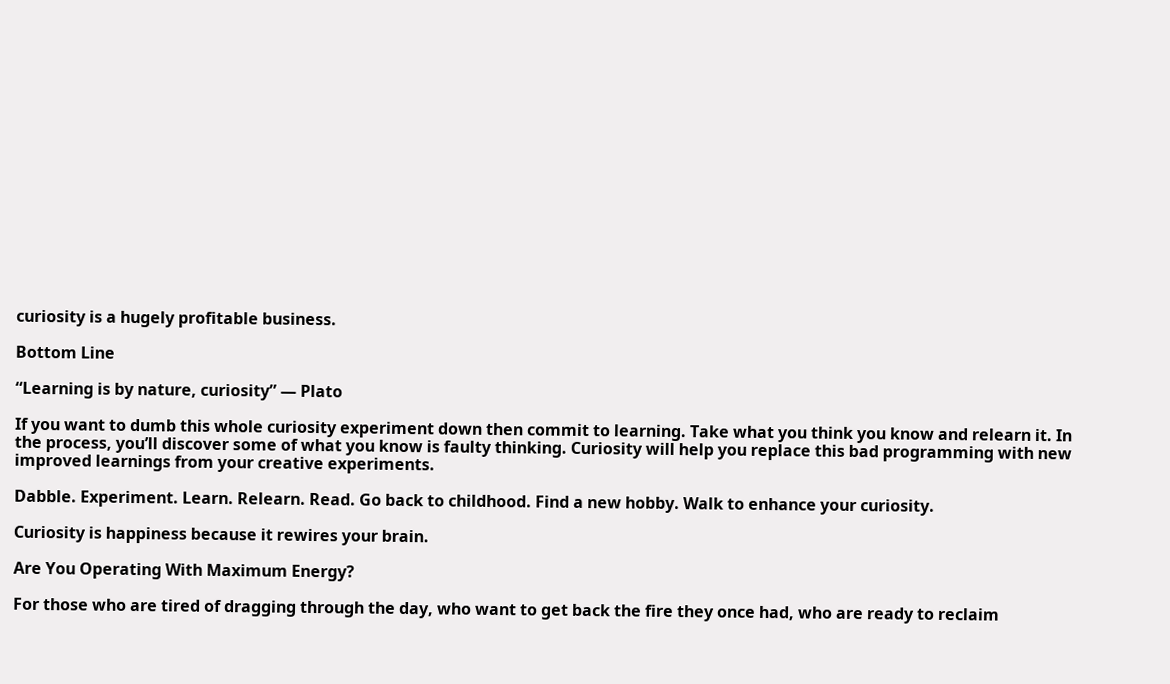curiosity is a hugely profitable business.

Bottom Line

“Learning is by nature, curiosity” — Plato

If you want to dumb this whole curiosity experiment down then commit to learning. Take what you think you know and relearn it. In the process, you’ll discover some of what you know is faulty thinking. Curiosity will help you replace this bad programming with new improved learnings from your creative experiments.

Dabble. Experiment. Learn. Relearn. Read. Go back to childhood. Find a new hobby. Walk to enhance your curiosity.

Curiosity is happiness because it rewires your brain.

Are You Operating With Maximum Energy?

For those who are tired of dragging through the day, who want to get back the fire they once had, who are ready to reclaim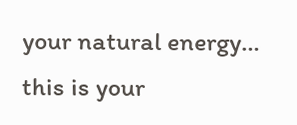your natural energy… this is your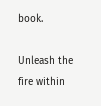book.

Unleash the fire within